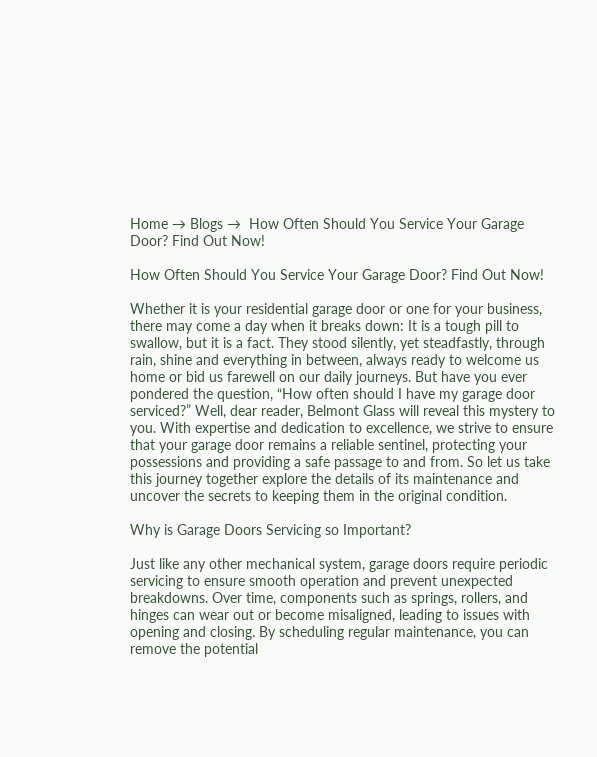Home → Blogs →  How Often Should You Service Your Garage Door? Find Out Now!

How Often Should You Service Your Garage Door? Find Out Now!

Whether it is your residential garage door or one for your business, there may come a day when it breaks down: It is a tough pill to swallow, but it is a fact. They stood silently, yet steadfastly, through rain, shine and everything in between, always ready to welcome us home or bid us farewell on our daily journeys. But have you ever pondered the question, “How often should I have my garage door serviced?” Well, dear reader, Belmont Glass will reveal this mystery to you. With expertise and dedication to excellence, we strive to ensure that your garage door remains a reliable sentinel, protecting your possessions and providing a safe passage to and from. So let us take this journey together explore the details of its maintenance and uncover the secrets to keeping them in the original condition.

Why is Garage Doors Servicing so Important?

Just like any other mechanical system, garage doors require periodic servicing to ensure smooth operation and prevent unexpected breakdowns. Over time, components such as springs, rollers, and hinges can wear out or become misaligned, leading to issues with opening and closing. By scheduling regular maintenance, you can remove the potential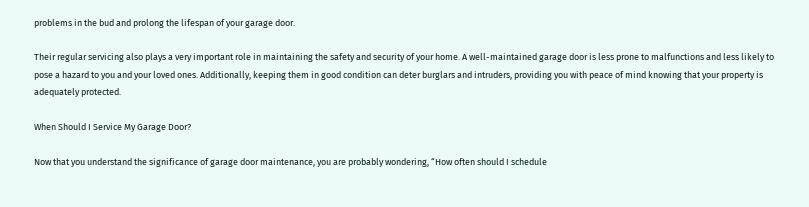problems in the bud and prolong the lifespan of your garage door.

Their regular servicing also plays a very important role in maintaining the safety and security of your home. A well-maintained garage door is less prone to malfunctions and less likely to pose a hazard to you and your loved ones. Additionally, keeping them in good condition can deter burglars and intruders, providing you with peace of mind knowing that your property is adequately protected.

When Should I Service My Garage Door?

Now that you understand the significance of garage door maintenance, you are probably wondering, “How often should I schedule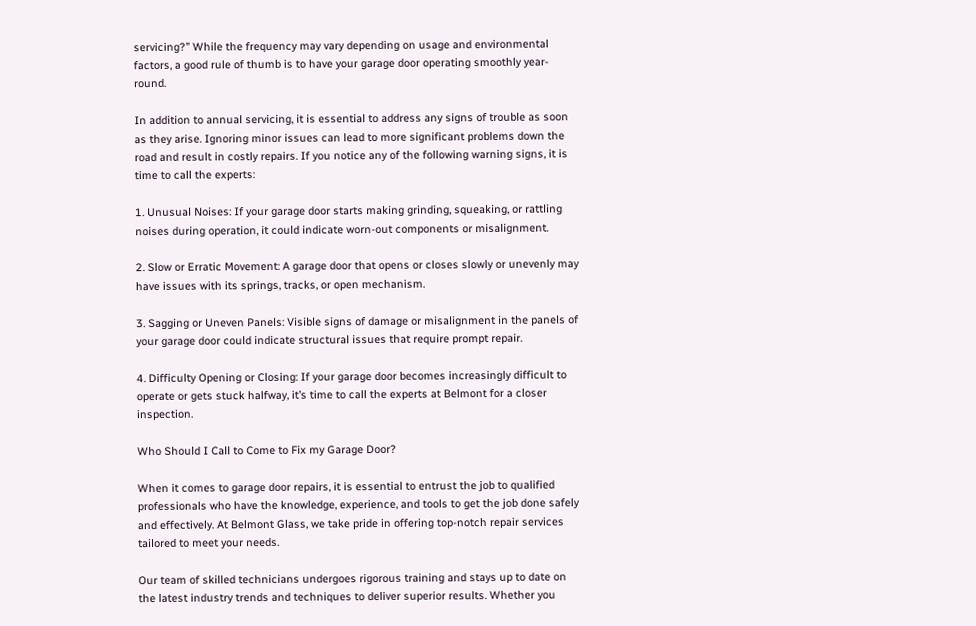servicing?” While the frequency may vary depending on usage and environmental factors, a good rule of thumb is to have your garage door operating smoothly year-round.

In addition to annual servicing, it is essential to address any signs of trouble as soon as they arise. Ignoring minor issues can lead to more significant problems down the road and result in costly repairs. If you notice any of the following warning signs, it is time to call the experts:

1. Unusual Noises: If your garage door starts making grinding, squeaking, or rattling noises during operation, it could indicate worn-out components or misalignment.

2. Slow or Erratic Movement: A garage door that opens or closes slowly or unevenly may have issues with its springs, tracks, or open mechanism.

3. Sagging or Uneven Panels: Visible signs of damage or misalignment in the panels of your garage door could indicate structural issues that require prompt repair.

4. Difficulty Opening or Closing: If your garage door becomes increasingly difficult to operate or gets stuck halfway, it’s time to call the experts at Belmont for a closer inspection.

Who Should I Call to Come to Fix my Garage Door?

When it comes to garage door repairs, it is essential to entrust the job to qualified professionals who have the knowledge, experience, and tools to get the job done safely and effectively. At Belmont Glass, we take pride in offering top-notch repair services tailored to meet your needs.

Our team of skilled technicians undergoes rigorous training and stays up to date on the latest industry trends and techniques to deliver superior results. Whether you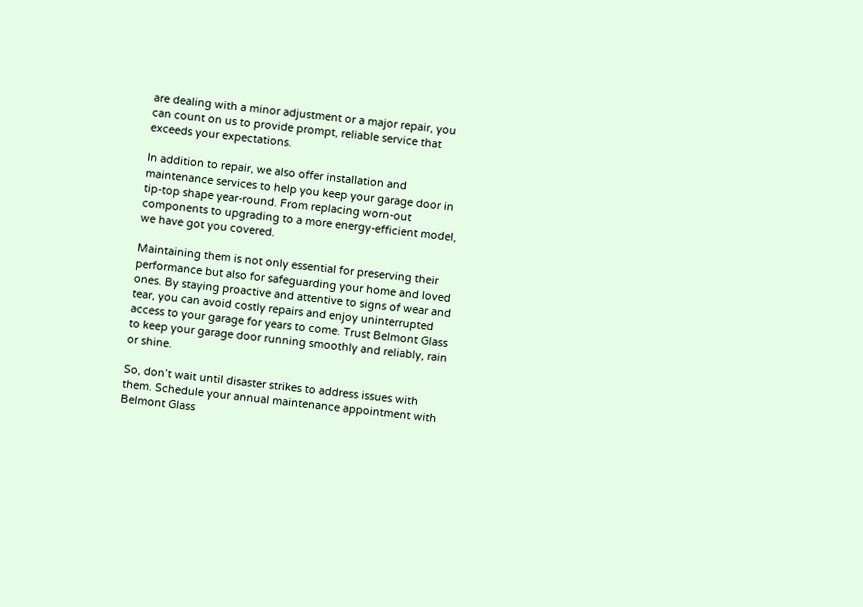are dealing with a minor adjustment or a major repair, you can count on us to provide prompt, reliable service that exceeds your expectations.

In addition to repair, we also offer installation and maintenance services to help you keep your garage door in tip-top shape year-round. From replacing worn-out components to upgrading to a more energy-efficient model, we have got you covered.

Maintaining them is not only essential for preserving their performance but also for safeguarding your home and loved ones. By staying proactive and attentive to signs of wear and tear, you can avoid costly repairs and enjoy uninterrupted access to your garage for years to come. Trust Belmont Glass to keep your garage door running smoothly and reliably, rain or shine.

So, don’t wait until disaster strikes to address issues with them. Schedule your annual maintenance appointment with Belmont Glass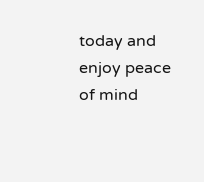today and enjoy peace of mind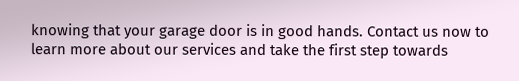knowing that your garage door is in good hands. Contact us now to learn more about our services and take the first step towards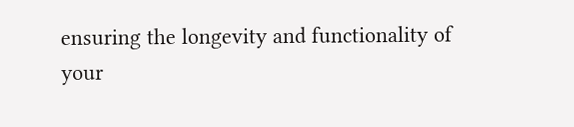ensuring the longevity and functionality of your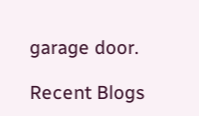garage door.

Recent Blogs